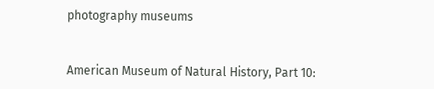photography museums


American Museum of Natural History, Part 10: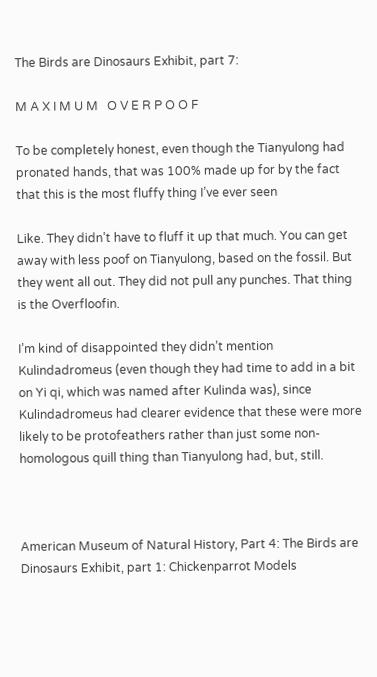The Birds are Dinosaurs Exhibit, part 7:

M A X I M U M   O V E R P O O F

To be completely honest, even though the Tianyulong had pronated hands, that was 100% made up for by the fact that this is the most fluffy thing I’ve ever seen

Like. They didn’t have to fluff it up that much. You can get away with less poof on Tianyulong, based on the fossil. But they went all out. They did not pull any punches. That thing is the Overfloofin.

I’m kind of disappointed they didn’t mention Kulindadromeus (even though they had time to add in a bit on Yi qi, which was named after Kulinda was), since Kulindadromeus had clearer evidence that these were more likely to be protofeathers rather than just some non-homologous quill thing than Tianyulong had, but, still.



American Museum of Natural History, Part 4: The Birds are Dinosaurs Exhibit, part 1: Chickenparrot Models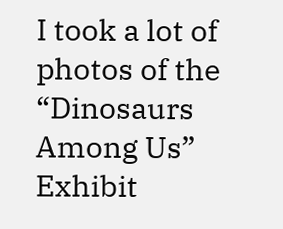I took a lot of photos of the “Dinosaurs Among Us” Exhibit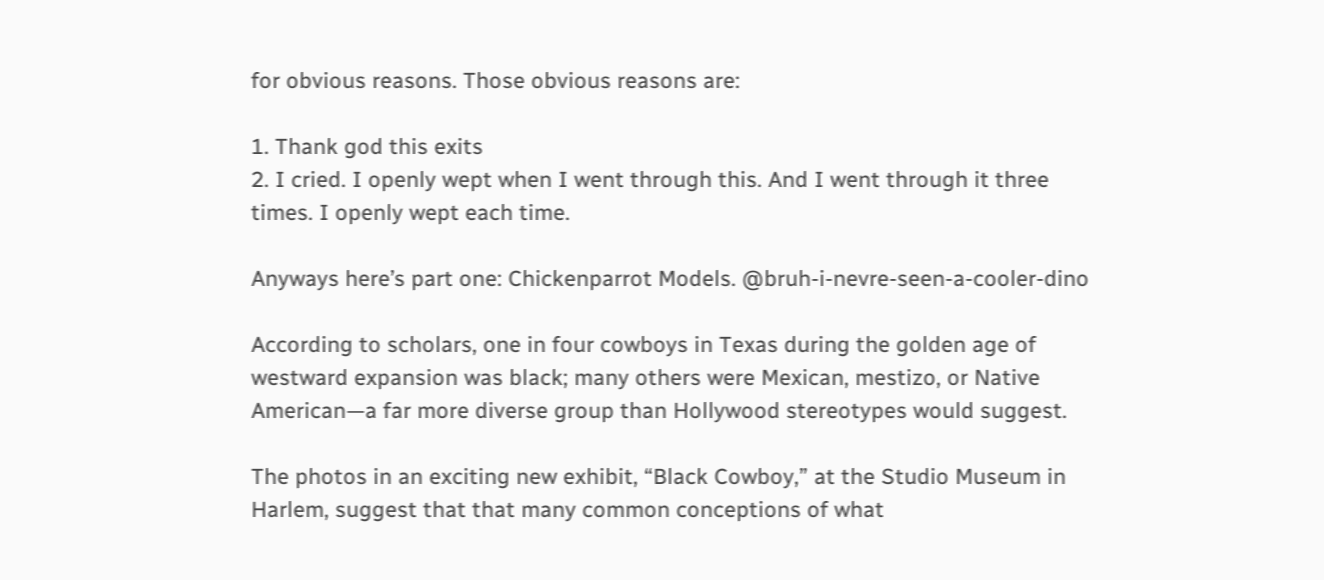for obvious reasons. Those obvious reasons are:

1. Thank god this exits
2. I cried. I openly wept when I went through this. And I went through it three times. I openly wept each time.

Anyways here’s part one: Chickenparrot Models. @bruh-i-nevre-seen-a-cooler-dino

According to scholars, one in four cowboys in Texas during the golden age of westward expansion was black; many others were Mexican, mestizo, or Native American—a far more diverse group than Hollywood stereotypes would suggest.

The photos in an exciting new exhibit, “Black Cowboy,” at the Studio Museum in Harlem, suggest that that many common conceptions of what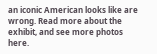an iconic American looks like are wrong. Read more about the exhibit, and see more photos here.